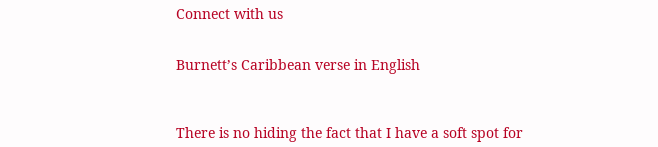Connect with us


Burnett’s Caribbean verse in English



There is no hiding the fact that I have a soft spot for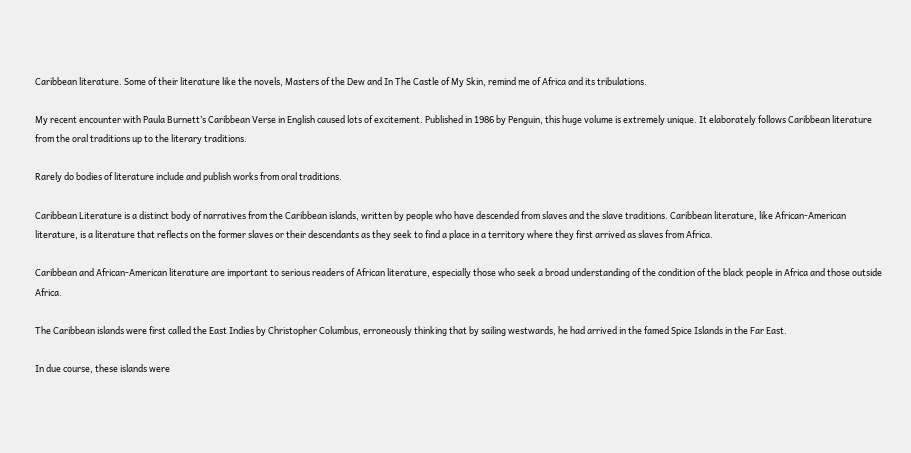Caribbean literature. Some of their literature like the novels, Masters of the Dew and In The Castle of My Skin, remind me of Africa and its tribulations.

My recent encounter with Paula Burnett’s Caribbean Verse in English caused lots of excitement. Published in 1986 by Penguin, this huge volume is extremely unique. It elaborately follows Caribbean literature from the oral traditions up to the literary traditions.

Rarely do bodies of literature include and publish works from oral traditions.

Caribbean Literature is a distinct body of narratives from the Caribbean islands, written by people who have descended from slaves and the slave traditions. Caribbean literature, like African-American literature, is a literature that reflects on the former slaves or their descendants as they seek to find a place in a territory where they first arrived as slaves from Africa.

Caribbean and African-American literature are important to serious readers of African literature, especially those who seek a broad understanding of the condition of the black people in Africa and those outside Africa.

The Caribbean islands were first called the East Indies by Christopher Columbus, erroneously thinking that by sailing westwards, he had arrived in the famed Spice Islands in the Far East.

In due course, these islands were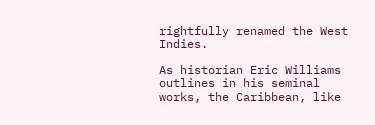rightfully renamed the West Indies.

As historian Eric Williams outlines in his seminal works, the Caribbean, like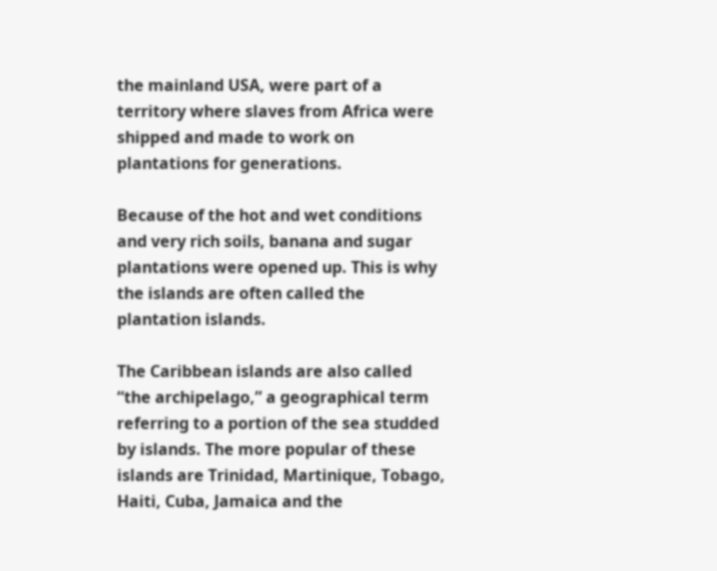the mainland USA, were part of a territory where slaves from Africa were shipped and made to work on plantations for generations.

Because of the hot and wet conditions and very rich soils, banana and sugar plantations were opened up. This is why the islands are often called the plantation islands.

The Caribbean islands are also called “the archipelago,” a geographical term referring to a portion of the sea studded by islands. The more popular of these islands are Trinidad, Martinique, Tobago, Haiti, Cuba, Jamaica and the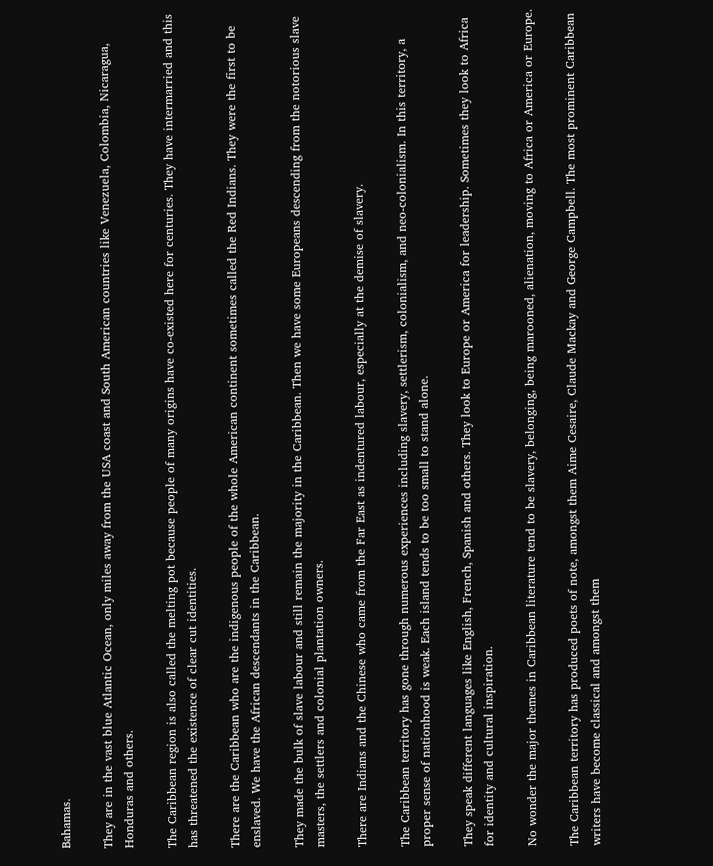Bahamas.

They are in the vast blue Atlantic Ocean, only miles away from the USA coast and South American countries like Venezuela, Colombia, Nicaragua, Honduras and others.

The Caribbean region is also called the melting pot because people of many origins have co-existed here for centuries. They have intermarried and this has threatened the existence of clear cut identities.

There are the Caribbean who are the indigenous people of the whole American continent sometimes called the Red Indians. They were the first to be enslaved. We have the African descendants in the Caribbean.

They made the bulk of slave labour and still remain the majority in the Caribbean. Then we have some Europeans descending from the notorious slave masters, the settlers and colonial plantation owners.

There are Indians and the Chinese who came from the Far East as indentured labour, especially at the demise of slavery.

The Caribbean territory has gone through numerous experiences including slavery, settlerism, colonialism, and neo-colonialism. In this territory, a proper sense of nationhood is weak. Each island tends to be too small to stand alone.

They speak different languages like English, French, Spanish and others. They look to Europe or America for leadership. Sometimes they look to Africa for identity and cultural inspiration.

No wonder the major themes in Caribbean literature tend to be slavery, belonging, being marooned, alienation, moving to Africa or America or Europe.

The Caribbean territory has produced poets of note, amongst them Aime Cesaire, Claude Mackay and George Campbell. The most prominent Caribbean writers have become classical and amongst them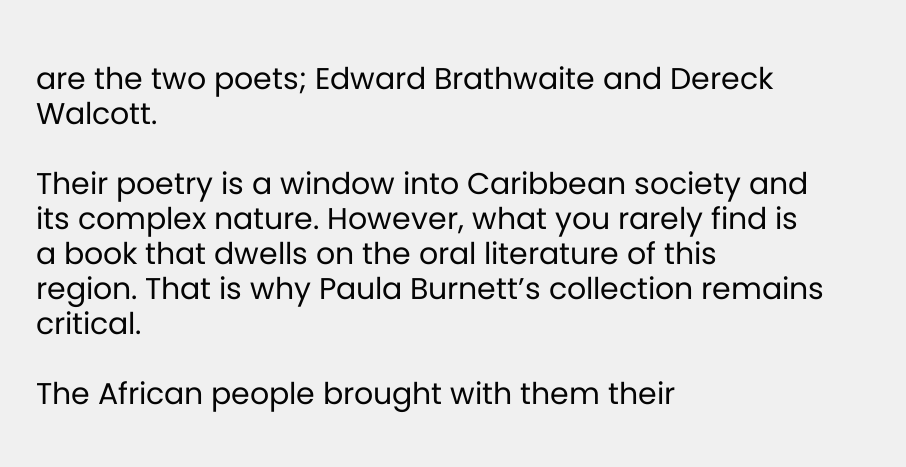are the two poets; Edward Brathwaite and Dereck Walcott.

Their poetry is a window into Caribbean society and its complex nature. However, what you rarely find is a book that dwells on the oral literature of this region. That is why Paula Burnett’s collection remains critical.

The African people brought with them their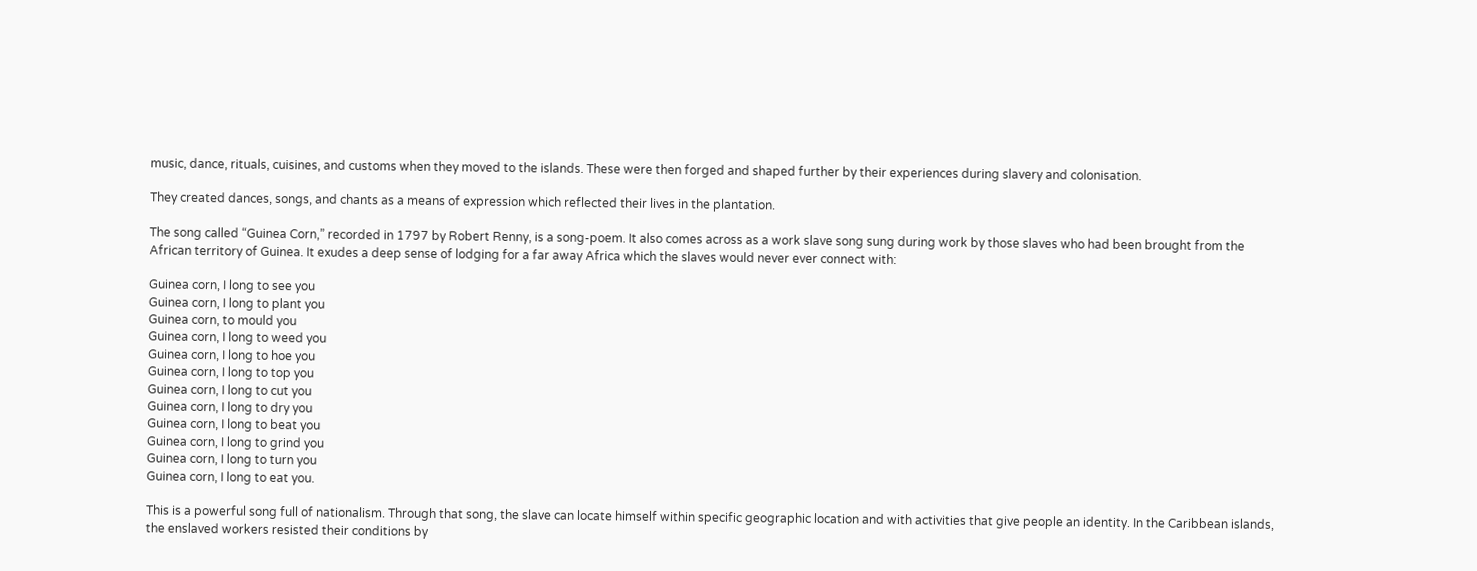music, dance, rituals, cuisines, and customs when they moved to the islands. These were then forged and shaped further by their experiences during slavery and colonisation.

They created dances, songs, and chants as a means of expression which reflected their lives in the plantation.

The song called “Guinea Corn,” recorded in 1797 by Robert Renny, is a song-poem. It also comes across as a work slave song sung during work by those slaves who had been brought from the African territory of Guinea. It exudes a deep sense of lodging for a far away Africa which the slaves would never ever connect with:

Guinea corn, I long to see you
Guinea corn, I long to plant you
Guinea corn, to mould you
Guinea corn, I long to weed you
Guinea corn, I long to hoe you
Guinea corn, I long to top you
Guinea corn, I long to cut you
Guinea corn, I long to dry you
Guinea corn, I long to beat you
Guinea corn, I long to grind you
Guinea corn, I long to turn you
Guinea corn, I long to eat you.

This is a powerful song full of nationalism. Through that song, the slave can locate himself within specific geographic location and with activities that give people an identity. In the Caribbean islands, the enslaved workers resisted their conditions by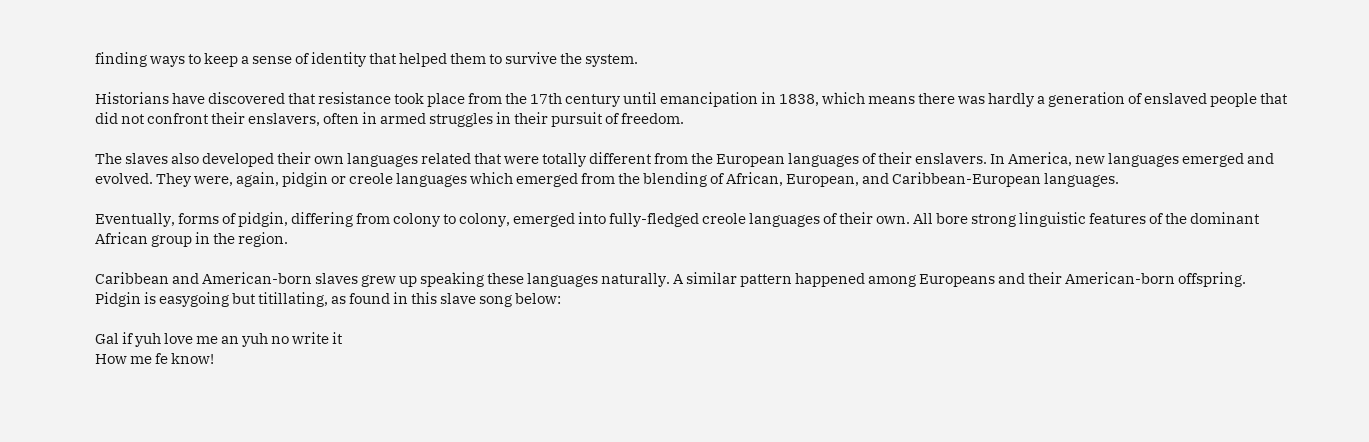finding ways to keep a sense of identity that helped them to survive the system.

Historians have discovered that resistance took place from the 17th century until emancipation in 1838, which means there was hardly a generation of enslaved people that did not confront their enslavers, often in armed struggles in their pursuit of freedom.

The slaves also developed their own languages related that were totally different from the European languages of their enslavers. In America, new languages emerged and evolved. They were, again, pidgin or creole languages which emerged from the blending of African, European, and Caribbean-European languages.

Eventually, forms of pidgin, differing from colony to colony, emerged into fully-fledged creole languages of their own. All bore strong linguistic features of the dominant African group in the region.

Caribbean and American-born slaves grew up speaking these languages naturally. A similar pattern happened among Europeans and their American-born offspring. Pidgin is easygoing but titillating, as found in this slave song below:

Gal if yuh love me an yuh no write it
How me fe know!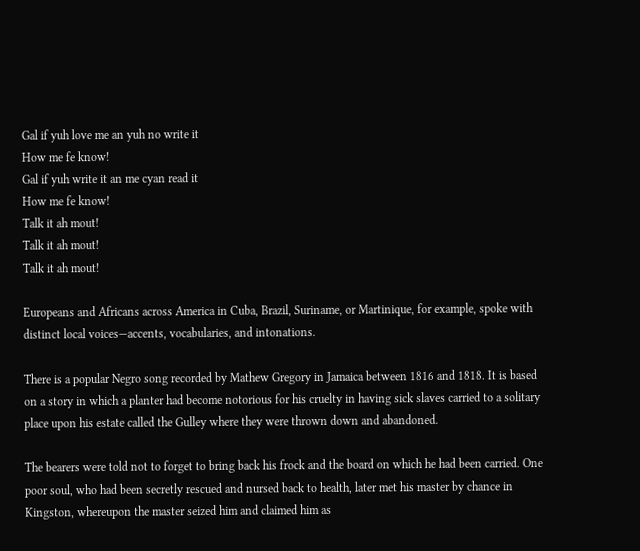Gal if yuh love me an yuh no write it
How me fe know!
Gal if yuh write it an me cyan read it
How me fe know!
Talk it ah mout!
Talk it ah mout!
Talk it ah mout!

Europeans and Africans across America in Cuba, Brazil, Suriname, or Martinique, for example, spoke with distinct local voices—accents, vocabularies, and intonations.

There is a popular Negro song recorded by Mathew Gregory in Jamaica between 1816 and 1818. It is based on a story in which a planter had become notorious for his cruelty in having sick slaves carried to a solitary place upon his estate called the Gulley where they were thrown down and abandoned.

The bearers were told not to forget to bring back his frock and the board on which he had been carried. One poor soul, who had been secretly rescued and nursed back to health, later met his master by chance in Kingston, whereupon the master seized him and claimed him as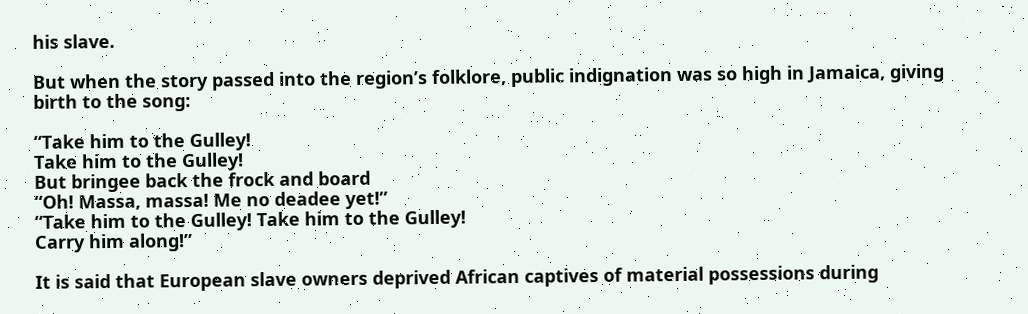his slave.

But when the story passed into the region’s folklore, public indignation was so high in Jamaica, giving birth to the song:

“Take him to the Gulley!
Take him to the Gulley!
But bringee back the frock and board
“Oh! Massa, massa! Me no deadee yet!”
“Take him to the Gulley! Take him to the Gulley!
Carry him along!”

It is said that European slave owners deprived African captives of material possessions during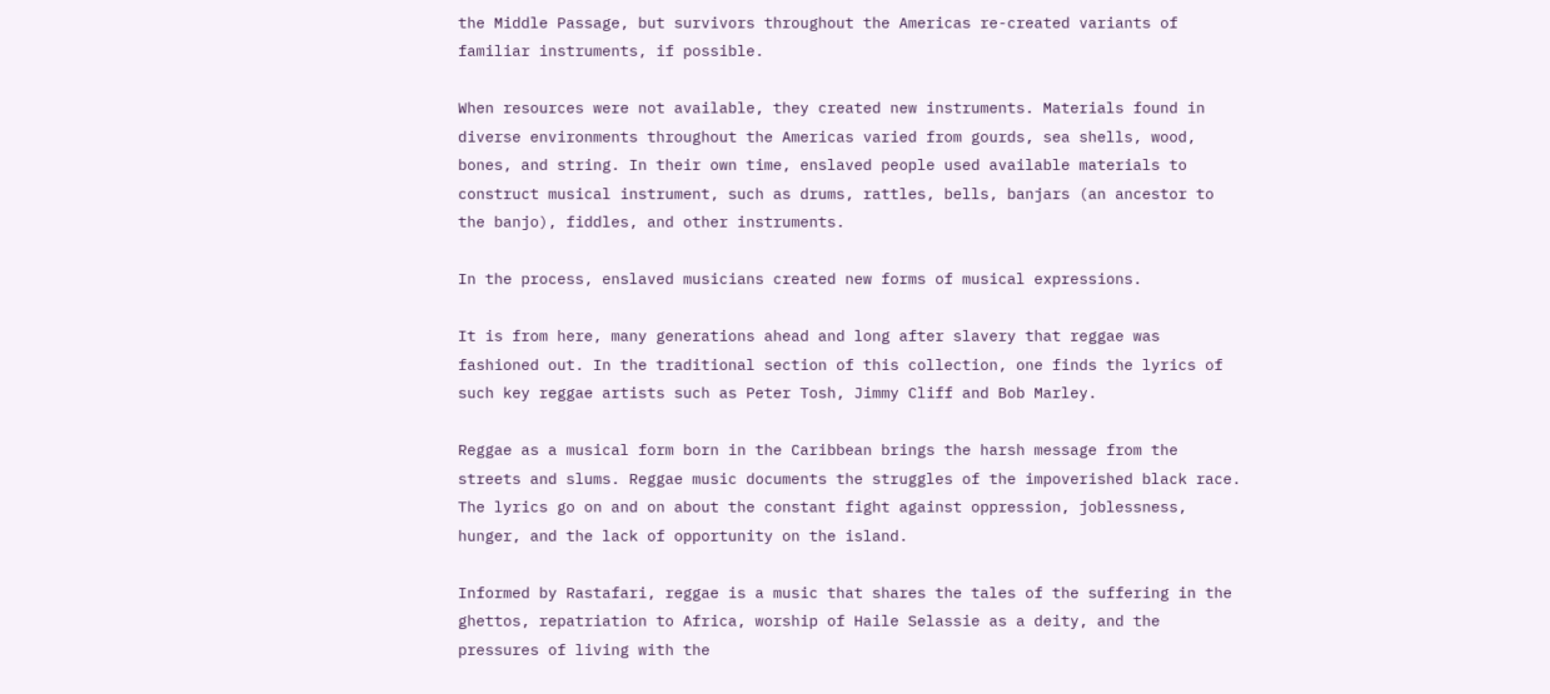the Middle Passage, but survivors throughout the Americas re-created variants of familiar instruments, if possible.

When resources were not available, they created new instruments. Materials found in diverse environments throughout the Americas varied from gourds, sea shells, wood, bones, and string. In their own time, enslaved people used available materials to construct musical instrument, such as drums, rattles, bells, banjars (an ancestor to the banjo), fiddles, and other instruments.

In the process, enslaved musicians created new forms of musical expressions.

It is from here, many generations ahead and long after slavery that reggae was fashioned out. In the traditional section of this collection, one finds the lyrics of such key reggae artists such as Peter Tosh, Jimmy Cliff and Bob Marley.

Reggae as a musical form born in the Caribbean brings the harsh message from the streets and slums. Reggae music documents the struggles of the impoverished black race. The lyrics go on and on about the constant fight against oppression, joblessness, hunger, and the lack of opportunity on the island.

Informed by Rastafari, reggae is a music that shares the tales of the suffering in the ghettos, repatriation to Africa, worship of Haile Selassie as a deity, and the pressures of living with the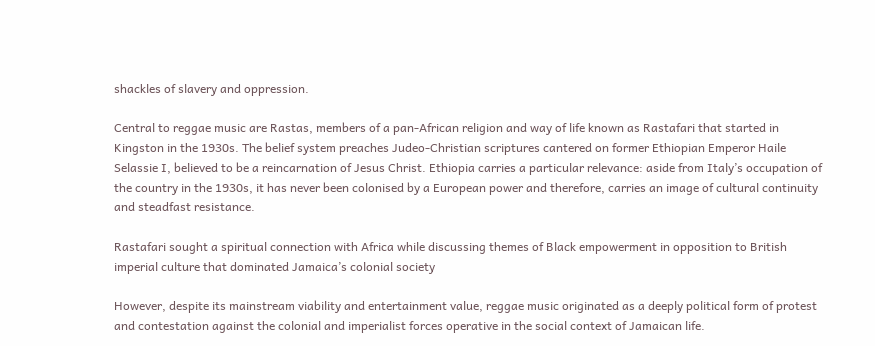shackles of slavery and oppression.

Central to reggae music are Rastas, members of a pan-African religion and way of life known as Rastafari that started in Kingston in the 1930s. The belief system preaches Judeo-Christian scriptures cantered on former Ethiopian Emperor Haile Selassie I, believed to be a reincarnation of Jesus Christ. Ethiopia carries a particular relevance: aside from Italy’s occupation of the country in the 1930s, it has never been colonised by a European power and therefore, carries an image of cultural continuity and steadfast resistance.

Rastafari sought a spiritual connection with Africa while discussing themes of Black empowerment in opposition to British imperial culture that dominated Jamaica’s colonial society

However, despite its mainstream viability and entertainment value, reggae music originated as a deeply political form of protest and contestation against the colonial and imperialist forces operative in the social context of Jamaican life.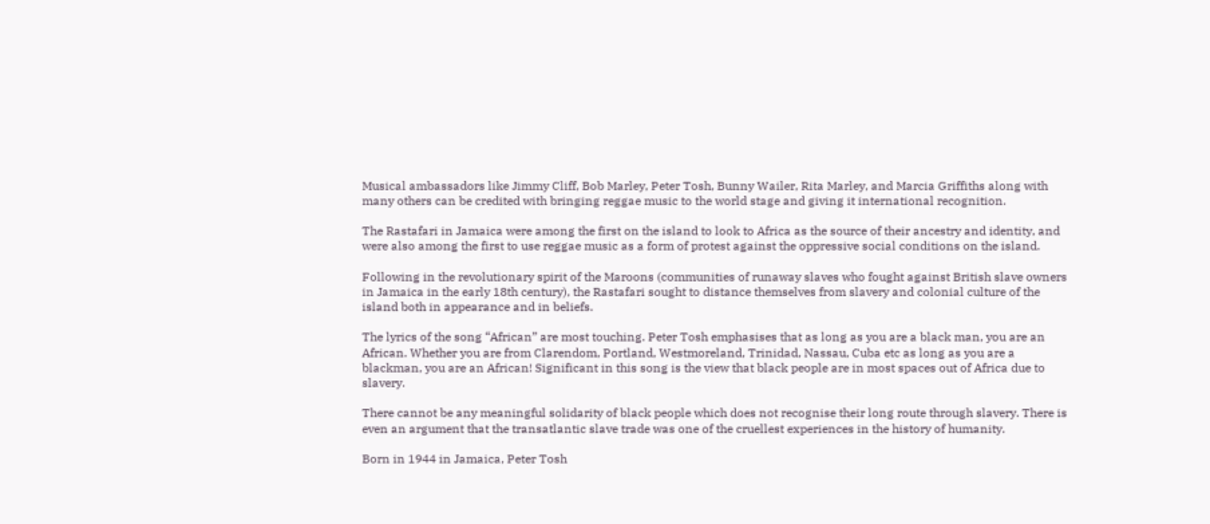Musical ambassadors like Jimmy Cliff, Bob Marley, Peter Tosh, Bunny Wailer, Rita Marley, and Marcia Griffiths along with many others can be credited with bringing reggae music to the world stage and giving it international recognition.

The Rastafari in Jamaica were among the first on the island to look to Africa as the source of their ancestry and identity, and were also among the first to use reggae music as a form of protest against the oppressive social conditions on the island.

Following in the revolutionary spirit of the Maroons (communities of runaway slaves who fought against British slave owners in Jamaica in the early 18th century), the Rastafari sought to distance themselves from slavery and colonial culture of the island both in appearance and in beliefs.

The lyrics of the song “African” are most touching. Peter Tosh emphasises that as long as you are a black man, you are an African. Whether you are from Clarendom, Portland, Westmoreland, Trinidad, Nassau, Cuba etc as long as you are a blackman, you are an African! Significant in this song is the view that black people are in most spaces out of Africa due to slavery.

There cannot be any meaningful solidarity of black people which does not recognise their long route through slavery. There is even an argument that the transatlantic slave trade was one of the cruellest experiences in the history of humanity.

Born in 1944 in Jamaica, Peter Tosh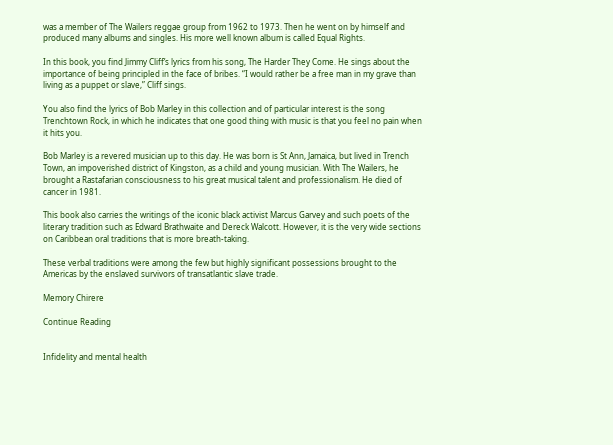was a member of The Wailers reggae group from 1962 to 1973. Then he went on by himself and produced many albums and singles. His more well known album is called Equal Rights.

In this book, you find Jimmy Cliff’s lyrics from his song, The Harder They Come. He sings about the importance of being principled in the face of bribes. “I would rather be a free man in my grave than living as a puppet or slave,” Cliff sings.

You also find the lyrics of Bob Marley in this collection and of particular interest is the song Trenchtown Rock, in which he indicates that one good thing with music is that you feel no pain when it hits you.

Bob Marley is a revered musician up to this day. He was born is St Ann, Jamaica, but lived in Trench Town, an impoverished district of Kingston, as a child and young musician. With The Wailers, he brought a Rastafarian consciousness to his great musical talent and professionalism. He died of cancer in 1981.

This book also carries the writings of the iconic black activist Marcus Garvey and such poets of the literary tradition such as Edward Brathwaite and Dereck Walcott. However, it is the very wide sections on Caribbean oral traditions that is more breath-taking.

These verbal traditions were among the few but highly significant possessions brought to the Americas by the enslaved survivors of transatlantic slave trade.

Memory Chirere

Continue Reading


Infidelity and mental health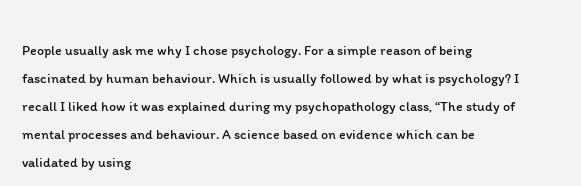People usually ask me why I chose psychology. For a simple reason of being fascinated by human behaviour. Which is usually followed by what is psychology? I recall I liked how it was explained during my psychopathology class, “The study of mental processes and behaviour. A science based on evidence which can be validated by using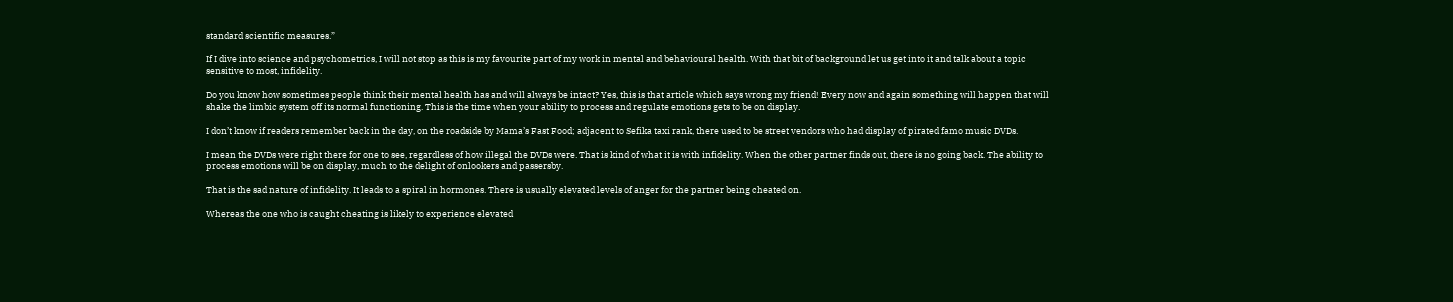standard scientific measures.”

If I dive into science and psychometrics, I will not stop as this is my favourite part of my work in mental and behavioural health. With that bit of background let us get into it and talk about a topic sensitive to most, infidelity.

Do you know how sometimes people think their mental health has and will always be intact? Yes, this is that article which says wrong my friend! Every now and again something will happen that will shake the limbic system off its normal functioning. This is the time when your ability to process and regulate emotions gets to be on display.

I don’t know if readers remember back in the day, on the roadside by Mama’s Fast Food; adjacent to Sefika taxi rank, there used to be street vendors who had display of pirated famo music DVDs.

I mean the DVDs were right there for one to see, regardless of how illegal the DVDs were. That is kind of what it is with infidelity. When the other partner finds out, there is no going back. The ability to process emotions will be on display, much to the delight of onlookers and passersby.

That is the sad nature of infidelity. It leads to a spiral in hormones. There is usually elevated levels of anger for the partner being cheated on.

Whereas the one who is caught cheating is likely to experience elevated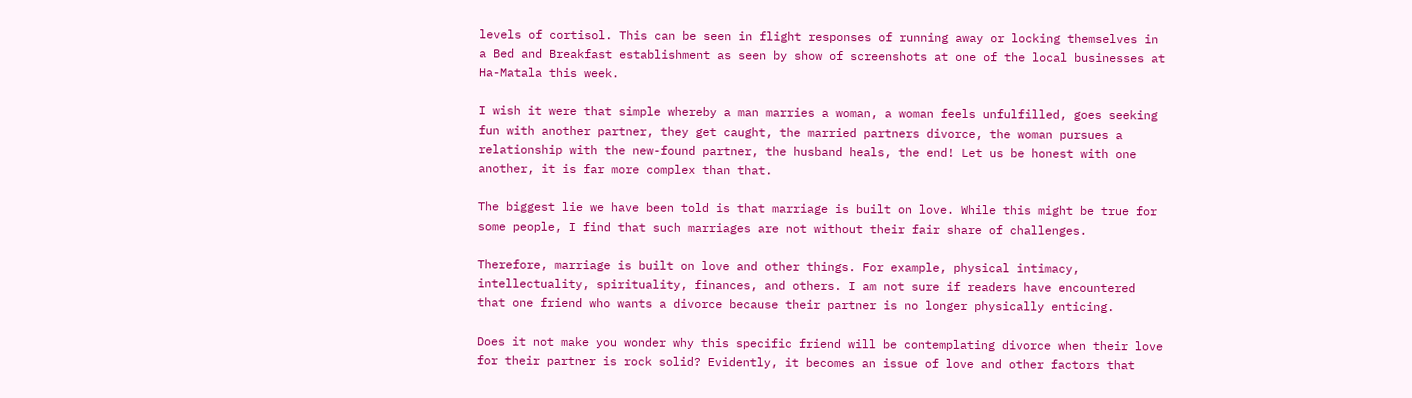levels of cortisol. This can be seen in flight responses of running away or locking themselves in a Bed and Breakfast establishment as seen by show of screenshots at one of the local businesses at Ha-Matala this week.

I wish it were that simple whereby a man marries a woman, a woman feels unfulfilled, goes seeking fun with another partner, they get caught, the married partners divorce, the woman pursues a relationship with the new-found partner, the husband heals, the end! Let us be honest with one another, it is far more complex than that.

The biggest lie we have been told is that marriage is built on love. While this might be true for some people, I find that such marriages are not without their fair share of challenges.

Therefore, marriage is built on love and other things. For example, physical intimacy, intellectuality, spirituality, finances, and others. I am not sure if readers have encountered that one friend who wants a divorce because their partner is no longer physically enticing.

Does it not make you wonder why this specific friend will be contemplating divorce when their love for their partner is rock solid? Evidently, it becomes an issue of love and other factors that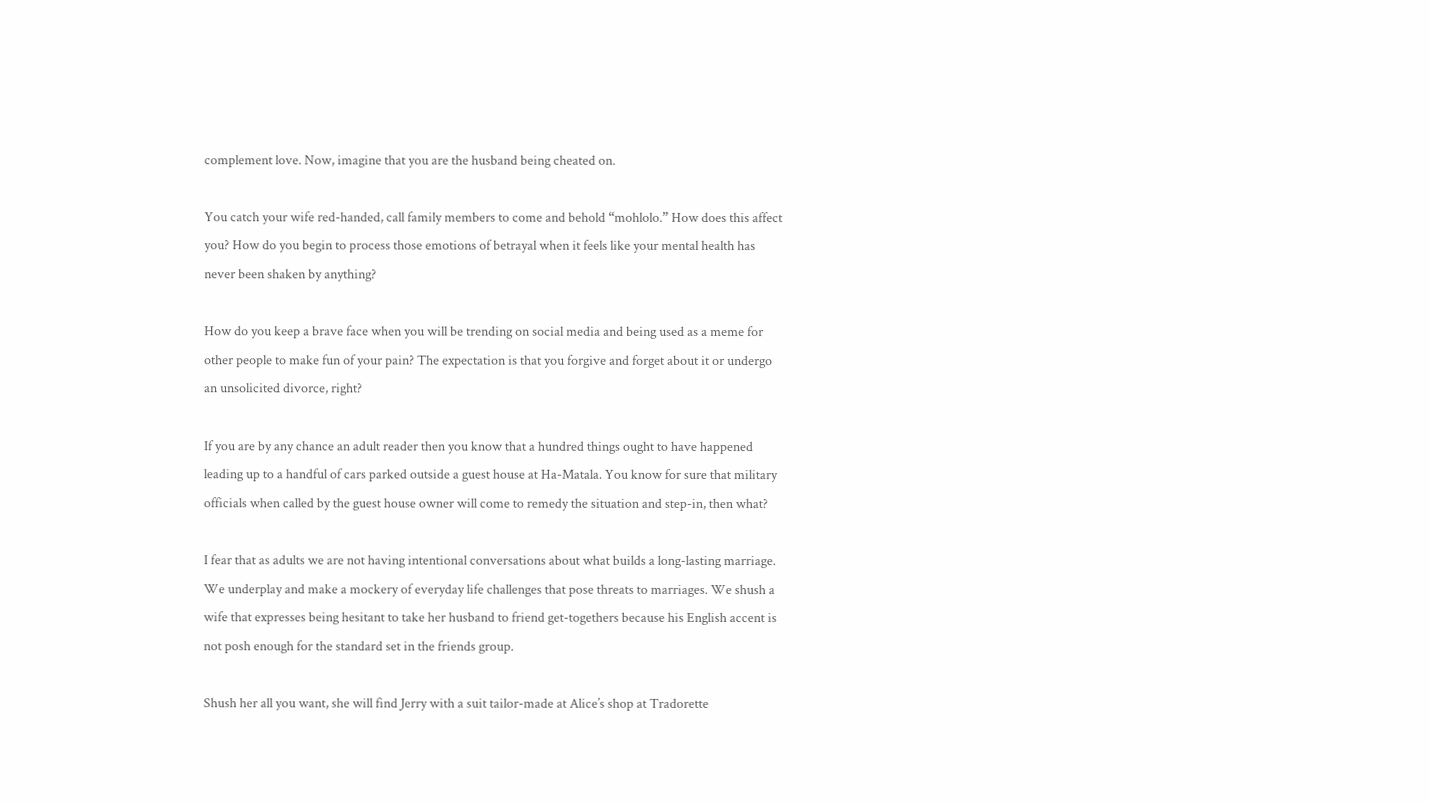complement love. Now, imagine that you are the husband being cheated on.

You catch your wife red-handed, call family members to come and behold “mohlolo.” How does this affect you? How do you begin to process those emotions of betrayal when it feels like your mental health has never been shaken by anything?

How do you keep a brave face when you will be trending on social media and being used as a meme for other people to make fun of your pain? The expectation is that you forgive and forget about it or undergo an unsolicited divorce, right?

If you are by any chance an adult reader then you know that a hundred things ought to have happened leading up to a handful of cars parked outside a guest house at Ha-Matala. You know for sure that military officials when called by the guest house owner will come to remedy the situation and step-in, then what?

I fear that as adults we are not having intentional conversations about what builds a long-lasting marriage. We underplay and make a mockery of everyday life challenges that pose threats to marriages. We shush a wife that expresses being hesitant to take her husband to friend get-togethers because his English accent is not posh enough for the standard set in the friends group.

Shush her all you want, she will find Jerry with a suit tailor-made at Alice’s shop at Tradorette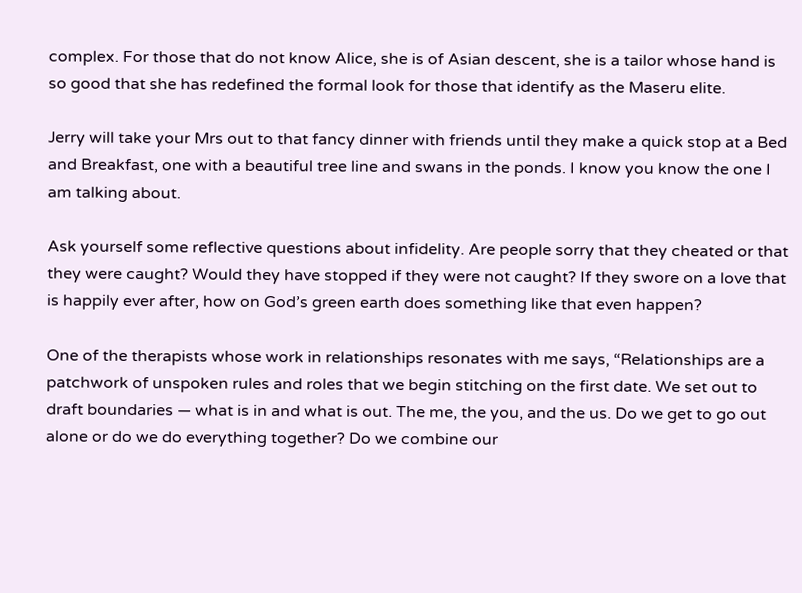complex. For those that do not know Alice, she is of Asian descent, she is a tailor whose hand is so good that she has redefined the formal look for those that identify as the Maseru elite.

Jerry will take your Mrs out to that fancy dinner with friends until they make a quick stop at a Bed and Breakfast, one with a beautiful tree line and swans in the ponds. I know you know the one I am talking about.

Ask yourself some reflective questions about infidelity. Are people sorry that they cheated or that they were caught? Would they have stopped if they were not caught? If they swore on a love that is happily ever after, how on God’s green earth does something like that even happen?

One of the therapists whose work in relationships resonates with me says, “Relationships are a patchwork of unspoken rules and roles that we begin stitching on the first date. We set out to draft boundaries — what is in and what is out. The me, the you, and the us. Do we get to go out alone or do we do everything together? Do we combine our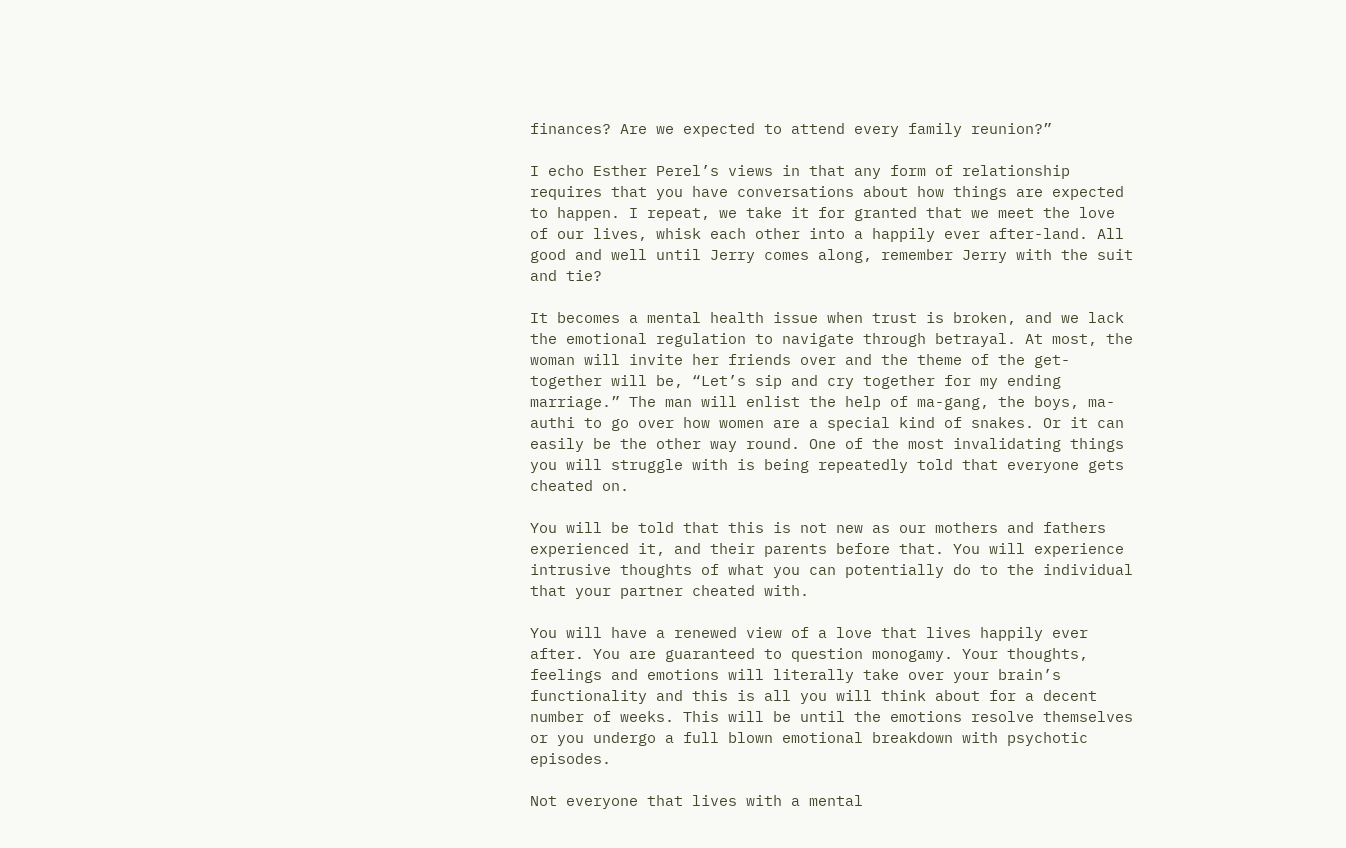finances? Are we expected to attend every family reunion?”

I echo Esther Perel’s views in that any form of relationship requires that you have conversations about how things are expected to happen. I repeat, we take it for granted that we meet the love of our lives, whisk each other into a happily ever after-land. All good and well until Jerry comes along, remember Jerry with the suit and tie?

It becomes a mental health issue when trust is broken, and we lack the emotional regulation to navigate through betrayal. At most, the woman will invite her friends over and the theme of the get-together will be, “Let’s sip and cry together for my ending marriage.” The man will enlist the help of ma-gang, the boys, ma-authi to go over how women are a special kind of snakes. Or it can easily be the other way round. One of the most invalidating things you will struggle with is being repeatedly told that everyone gets cheated on.

You will be told that this is not new as our mothers and fathers experienced it, and their parents before that. You will experience intrusive thoughts of what you can potentially do to the individual that your partner cheated with.

You will have a renewed view of a love that lives happily ever after. You are guaranteed to question monogamy. Your thoughts, feelings and emotions will literally take over your brain’s functionality and this is all you will think about for a decent number of weeks. This will be until the emotions resolve themselves or you undergo a full blown emotional breakdown with psychotic episodes.

Not everyone that lives with a mental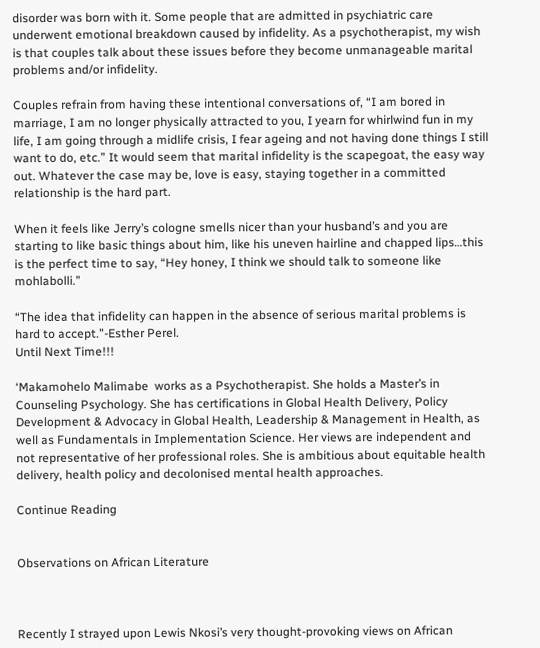disorder was born with it. Some people that are admitted in psychiatric care underwent emotional breakdown caused by infidelity. As a psychotherapist, my wish is that couples talk about these issues before they become unmanageable marital problems and/or infidelity.

Couples refrain from having these intentional conversations of, “I am bored in marriage, I am no longer physically attracted to you, I yearn for whirlwind fun in my life, I am going through a midlife crisis, I fear ageing and not having done things I still want to do, etc.” It would seem that marital infidelity is the scapegoat, the easy way out. Whatever the case may be, love is easy, staying together in a committed relationship is the hard part.

When it feels like Jerry’s cologne smells nicer than your husband’s and you are starting to like basic things about him, like his uneven hairline and chapped lips…this is the perfect time to say, “Hey honey, I think we should talk to someone like mohlabolli.”

“The idea that infidelity can happen in the absence of serious marital problems is hard to accept.”-Esther Perel.
Until Next Time!!!

‘Makamohelo Malimabe  works as a Psychotherapist. She holds a Master’s in Counseling Psychology. She has certifications in Global Health Delivery, Policy Development & Advocacy in Global Health, Leadership & Management in Health, as well as Fundamentals in Implementation Science. Her views are independent and not representative of her professional roles. She is ambitious about equitable health delivery, health policy and decolonised mental health approaches.

Continue Reading


Observations on African Literature



Recently I strayed upon Lewis Nkosi’s very thought-provoking views on African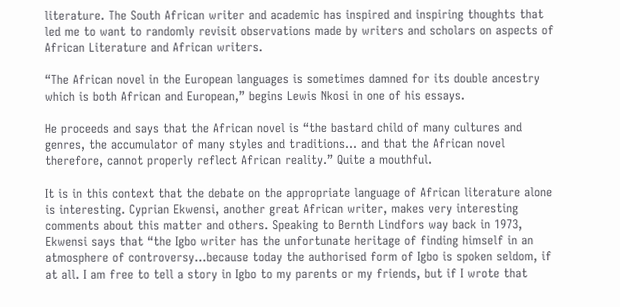literature. The South African writer and academic has inspired and inspiring thoughts that led me to want to randomly revisit observations made by writers and scholars on aspects of African Literature and African writers.

“The African novel in the European languages is sometimes damned for its double ancestry which is both African and European,” begins Lewis Nkosi in one of his essays.

He proceeds and says that the African novel is “the bastard child of many cultures and genres, the accumulator of many styles and traditions… and that the African novel therefore, cannot properly reflect African reality.” Quite a mouthful.

It is in this context that the debate on the appropriate language of African literature alone is interesting. Cyprian Ekwensi, another great African writer, makes very interesting comments about this matter and others. Speaking to Bernth Lindfors way back in 1973, Ekwensi says that “the Igbo writer has the unfortunate heritage of finding himself in an atmosphere of controversy…because today the authorised form of Igbo is spoken seldom, if at all. I am free to tell a story in Igbo to my parents or my friends, but if I wrote that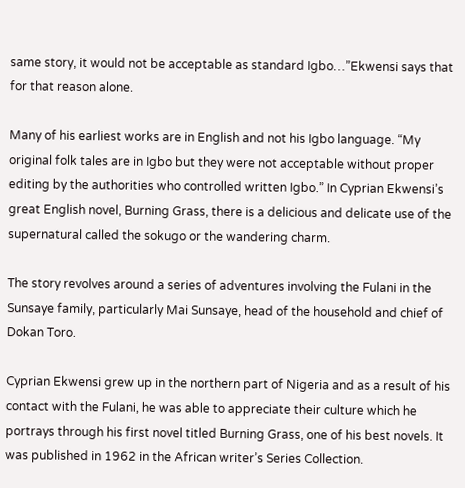same story, it would not be acceptable as standard Igbo…”Ekwensi says that for that reason alone.

Many of his earliest works are in English and not his Igbo language. “My original folk tales are in Igbo but they were not acceptable without proper editing by the authorities who controlled written Igbo.” In Cyprian Ekwensi’s great English novel, Burning Grass, there is a delicious and delicate use of the supernatural called the sokugo or the wandering charm.

The story revolves around a series of adventures involving the Fulani in the Sunsaye family, particularly Mai Sunsaye, head of the household and chief of Dokan Toro.

Cyprian Ekwensi grew up in the northern part of Nigeria and as a result of his contact with the Fulani, he was able to appreciate their culture which he portrays through his first novel titled Burning Grass, one of his best novels. It was published in 1962 in the African writer’s Series Collection.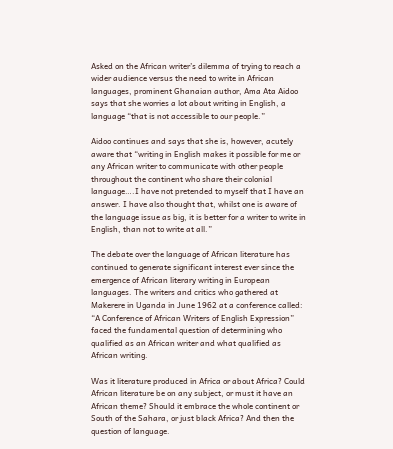Asked on the African writer’s dilemma of trying to reach a wider audience versus the need to write in African languages, prominent Ghanaian author, Ama Ata Aidoo says that she worries a lot about writing in English, a language “that is not accessible to our people.”

Aidoo continues and says that she is, however, acutely aware that “writing in English makes it possible for me or any African writer to communicate with other people throughout the continent who share their colonial language….I have not pretended to myself that I have an answer. I have also thought that, whilst one is aware of the language issue as big, it is better for a writer to write in English, than not to write at all.”

The debate over the language of African literature has continued to generate significant interest ever since the emergence of African literary writing in European languages. The writers and critics who gathered at Makerere in Uganda in June 1962 at a conference called: “A Conference of African Writers of English Expression” faced the fundamental question of determining who qualified as an African writer and what qualified as African writing.

Was it literature produced in Africa or about Africa? Could African literature be on any subject, or must it have an African theme? Should it embrace the whole continent or South of the Sahara, or just black Africa? And then the question of language.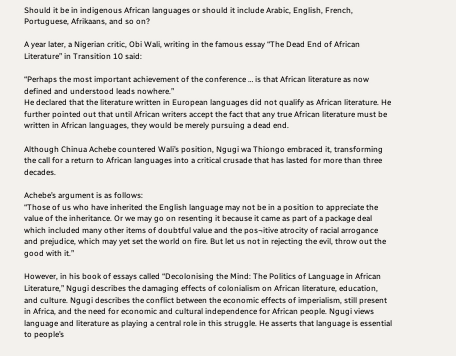Should it be in indigenous African languages or should it include Arabic, English, French, Portuguese, Afrikaans, and so on?

A year later, a Nigerian critic, Obi Wali, writing in the famous essay “The Dead End of African Literature” in Transition 10 said:

“Perhaps the most important achievement of the conference … is that African literature as now defined and understood leads nowhere.”
He declared that the literature written in European languages did not qualify as African literature. He further pointed out that until African writers accept the fact that any true African literature must be written in African languages, they would be merely pursuing a dead end.

Although Chinua Achebe countered Wali’s position, Ngugi wa Thiongo embraced it, transforming the call for a return to African languages into a critical crusade that has lasted for more than three decades.

Achebe’s argument is as follows:
“Those of us who have inherited the English language may not be in a position to appreciate the value of the inheritance. Or we may go on resenting it because it came as part of a package deal which included many other items of doubtful value and the pos¬itive atrocity of racial arrogance and prejudice, which may yet set the world on fire. But let us not in rejecting the evil, throw out the good with it.”

However, in his book of essays called “Decolonising the Mind: The Politics of Language in African Literature,” Ngugi describes the damaging effects of colonialism on African literature, education, and culture. Ngugi describes the conflict between the economic effects of imperialism, still present in Africa, and the need for economic and cultural independence for African people. Ngugi views language and literature as playing a central role in this struggle. He asserts that language is essential to people’s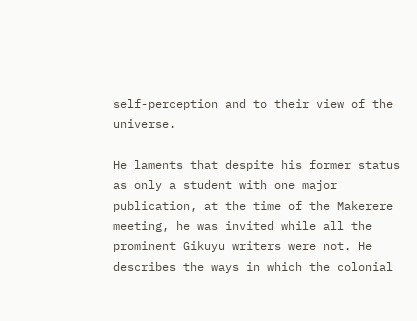self-perception and to their view of the universe.

He laments that despite his former status as only a student with one major publication, at the time of the Makerere meeting, he was invited while all the prominent Gikuyu writers were not. He describes the ways in which the colonial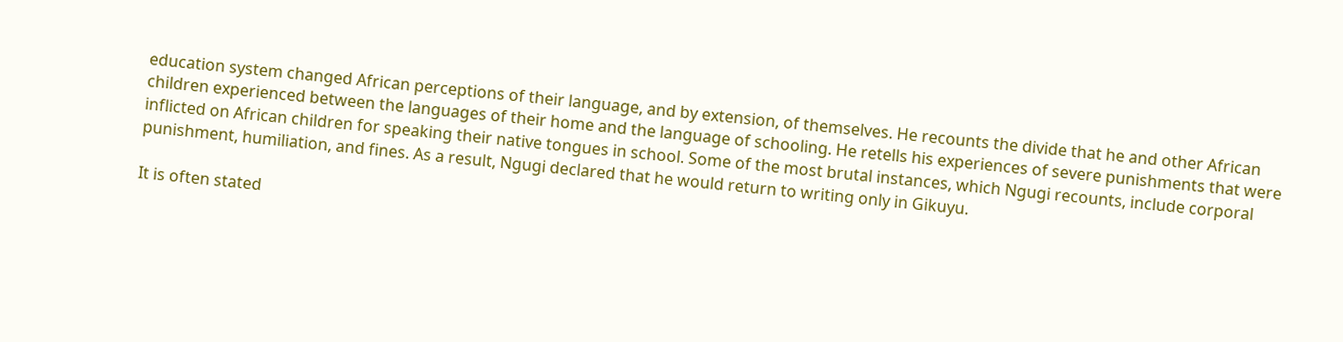education system changed African perceptions of their language, and by extension, of themselves. He recounts the divide that he and other African children experienced between the languages of their home and the language of schooling. He retells his experiences of severe punishments that were inflicted on African children for speaking their native tongues in school. Some of the most brutal instances, which Ngugi recounts, include corporal punishment, humiliation, and fines. As a result, Ngugi declared that he would return to writing only in Gikuyu.

It is often stated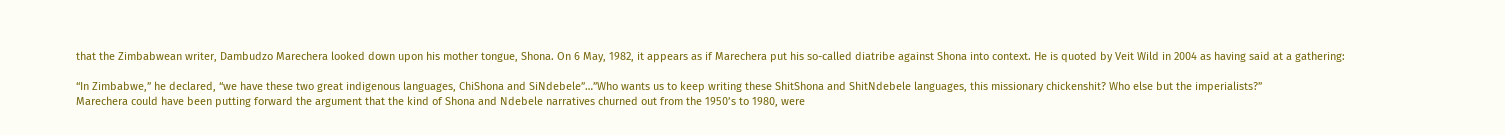that the Zimbabwean writer, Dambudzo Marechera looked down upon his mother tongue, Shona. On 6 May, 1982, it appears as if Marechera put his so-called diatribe against Shona into context. He is quoted by Veit Wild in 2004 as having said at a gathering:

“In Zimbabwe,” he declared, “we have these two great indigenous languages, ChiShona and SiNdebele”…”Who wants us to keep writing these ShitShona and ShitNdebele languages, this missionary chickenshit? Who else but the imperialists?”
Marechera could have been putting forward the argument that the kind of Shona and Ndebele narratives churned out from the 1950’s to 1980, were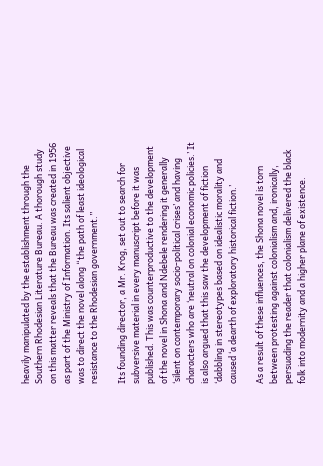heavily manipulated by the establishment through the Southern Rhodesian Literature Bureau. A thorough study on this matter reveals that the Bureau was created in 1956 as part of the Ministry of Information. Its salient objective was to direct the novel along “the path of least ideological resistance to the Rhodesian government.”

Its founding director, a Mr. Krog, set out to search for subversive material in every manuscript before it was published. This was counterproductive to the development of the novel in Shona and Ndebele rendering it generally ‘silent on contemporary socio-political crises’ and having characters who are ‘neutral on colonial economic policies.’ It is also argued that this saw the development of fiction ‘dabbling in stereotypes based on idealistic morality and caused ‘a dearth of exploratory historical fiction.’

As a result of these influences, the Shona novel is torn between protesting against colonialism and, ironically, persuading the reader that colonialism delivered the black folk into modernity and a higher plane of existence.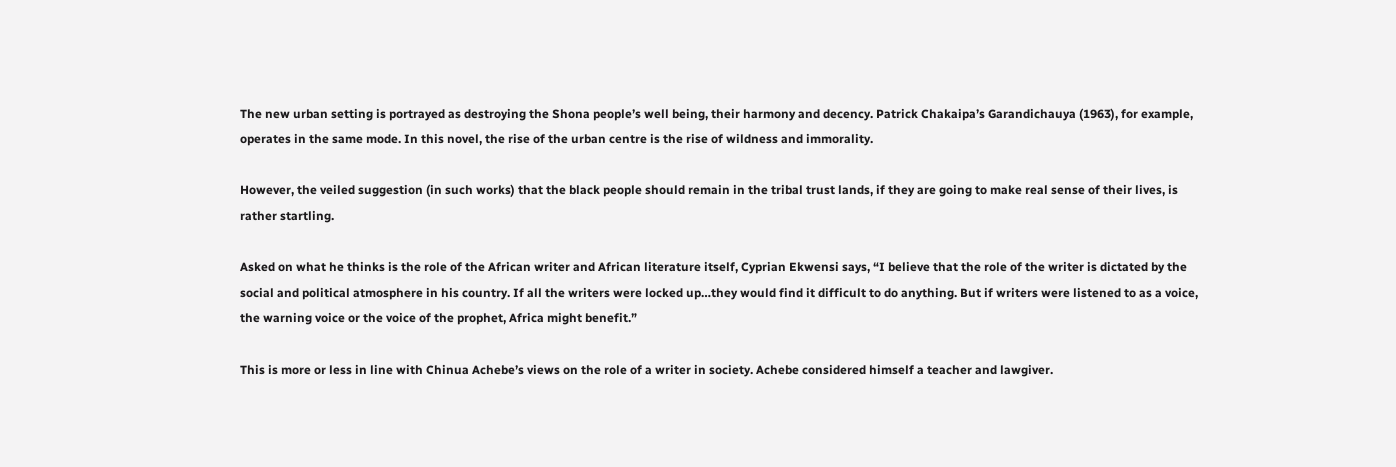The new urban setting is portrayed as destroying the Shona people’s well being, their harmony and decency. Patrick Chakaipa’s Garandichauya (1963), for example, operates in the same mode. In this novel, the rise of the urban centre is the rise of wildness and immorality.

However, the veiled suggestion (in such works) that the black people should remain in the tribal trust lands, if they are going to make real sense of their lives, is rather startling.

Asked on what he thinks is the role of the African writer and African literature itself, Cyprian Ekwensi says, “I believe that the role of the writer is dictated by the social and political atmosphere in his country. If all the writers were locked up…they would find it difficult to do anything. But if writers were listened to as a voice, the warning voice or the voice of the prophet, Africa might benefit.”

This is more or less in line with Chinua Achebe’s views on the role of a writer in society. Achebe considered himself a teacher and lawgiver.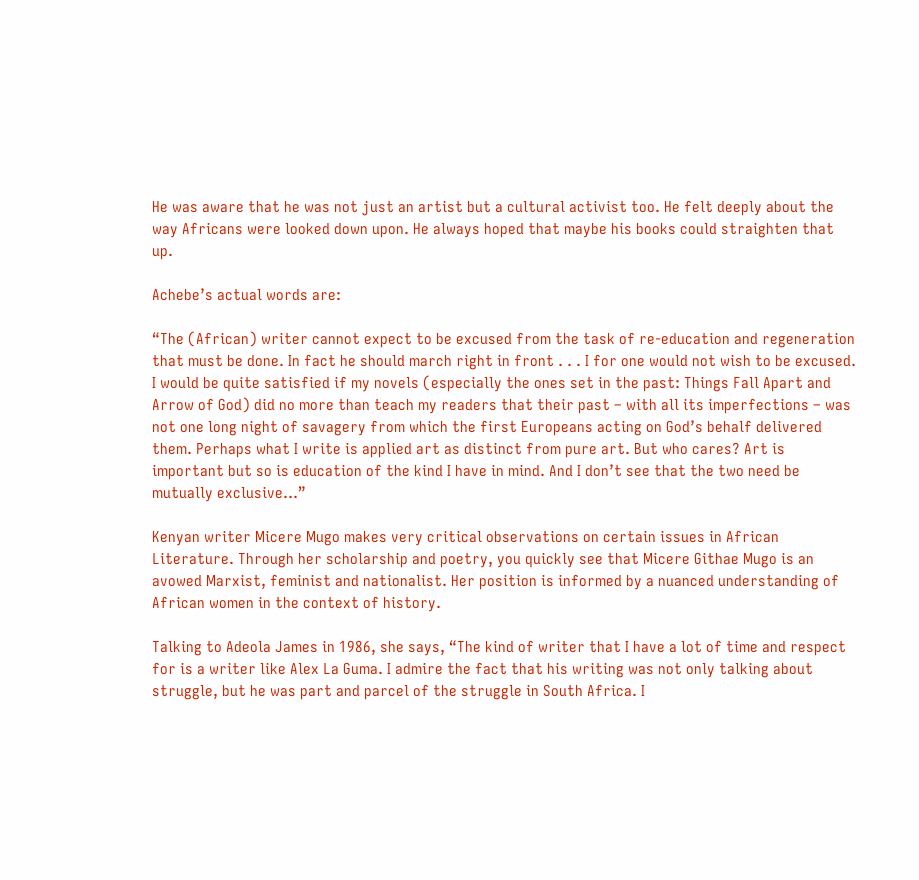He was aware that he was not just an artist but a cultural activist too. He felt deeply about the way Africans were looked down upon. He always hoped that maybe his books could straighten that up.

Achebe’s actual words are:

“The (African) writer cannot expect to be excused from the task of re-education and regeneration that must be done. In fact he should march right in front . . . I for one would not wish to be excused. I would be quite satisfied if my novels (especially the ones set in the past: Things Fall Apart and Arrow of God) did no more than teach my readers that their past – with all its imperfections – was not one long night of savagery from which the first Europeans acting on God’s behalf delivered them. Perhaps what I write is applied art as distinct from pure art. But who cares? Art is important but so is education of the kind I have in mind. And I don’t see that the two need be mutually exclusive…”

Kenyan writer Micere Mugo makes very critical observations on certain issues in African Literature. Through her scholarship and poetry, you quickly see that Micere Githae Mugo is an avowed Marxist, feminist and nationalist. Her position is informed by a nuanced understanding of African women in the context of history.

Talking to Adeola James in 1986, she says, “The kind of writer that I have a lot of time and respect for is a writer like Alex La Guma. I admire the fact that his writing was not only talking about struggle, but he was part and parcel of the struggle in South Africa. I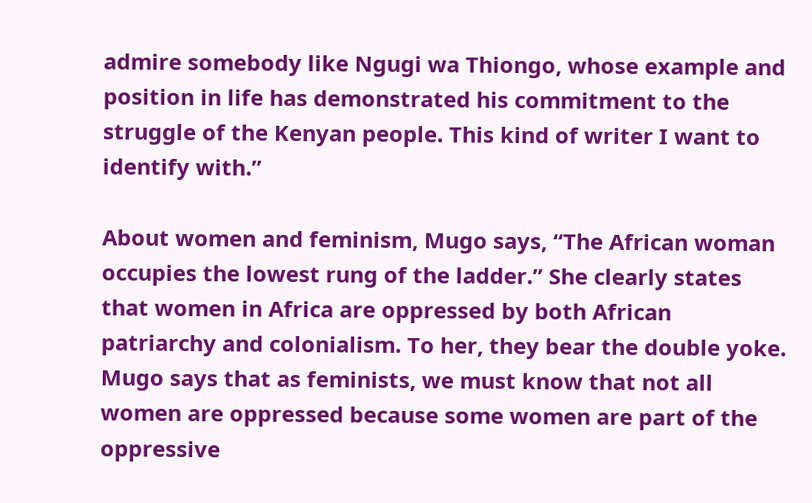admire somebody like Ngugi wa Thiongo, whose example and position in life has demonstrated his commitment to the struggle of the Kenyan people. This kind of writer I want to identify with.”

About women and feminism, Mugo says, “The African woman occupies the lowest rung of the ladder.” She clearly states that women in Africa are oppressed by both African patriarchy and colonialism. To her, they bear the double yoke. Mugo says that as feminists, we must know that not all women are oppressed because some women are part of the oppressive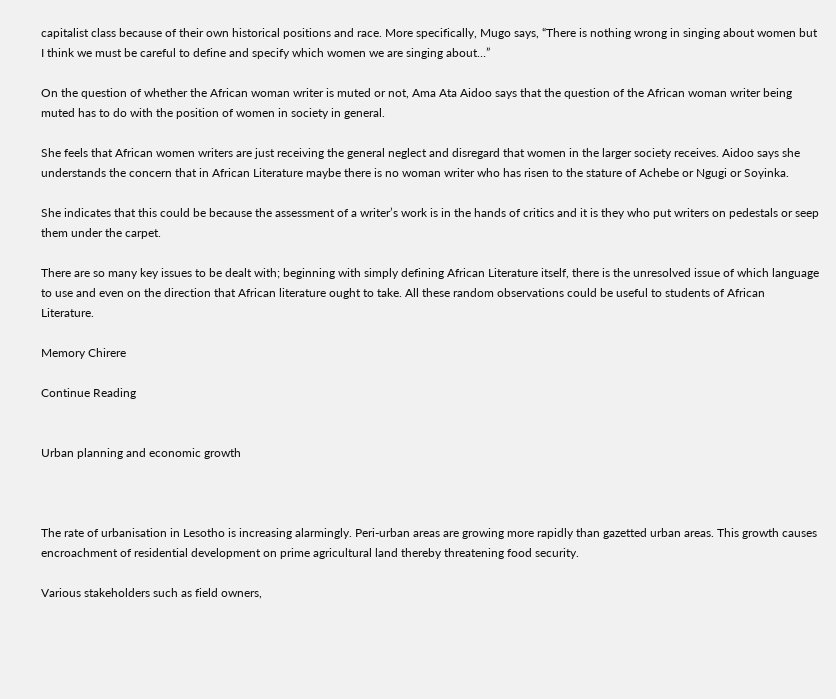capitalist class because of their own historical positions and race. More specifically, Mugo says, “There is nothing wrong in singing about women but I think we must be careful to define and specify which women we are singing about…”

On the question of whether the African woman writer is muted or not, Ama Ata Aidoo says that the question of the African woman writer being muted has to do with the position of women in society in general.

She feels that African women writers are just receiving the general neglect and disregard that women in the larger society receives. Aidoo says she understands the concern that in African Literature maybe there is no woman writer who has risen to the stature of Achebe or Ngugi or Soyinka.

She indicates that this could be because the assessment of a writer’s work is in the hands of critics and it is they who put writers on pedestals or seep them under the carpet.

There are so many key issues to be dealt with; beginning with simply defining African Literature itself, there is the unresolved issue of which language to use and even on the direction that African literature ought to take. All these random observations could be useful to students of African Literature.

Memory Chirere

Continue Reading


Urban planning and economic growth



The rate of urbanisation in Lesotho is increasing alarmingly. Peri-urban areas are growing more rapidly than gazetted urban areas. This growth causes encroachment of residential development on prime agricultural land thereby threatening food security.

Various stakeholders such as field owners,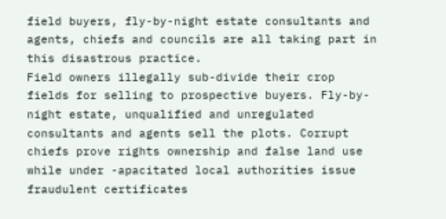field buyers, fly-by-night estate consultants and agents, chiefs and councils are all taking part in this disastrous practice.
Field owners illegally sub-divide their crop fields for selling to prospective buyers. Fly-by-night estate, unqualified and unregulated consultants and agents sell the plots. Corrupt chiefs prove rights ownership and false land use while under -apacitated local authorities issue fraudulent certificates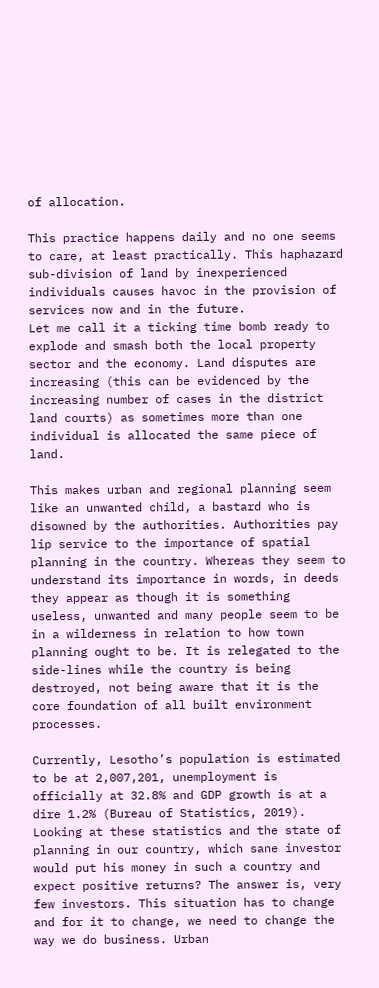of allocation.

This practice happens daily and no one seems to care, at least practically. This haphazard sub-division of land by inexperienced individuals causes havoc in the provision of services now and in the future.
Let me call it a ticking time bomb ready to explode and smash both the local property sector and the economy. Land disputes are increasing (this can be evidenced by the increasing number of cases in the district land courts) as sometimes more than one individual is allocated the same piece of land.

This makes urban and regional planning seem like an unwanted child, a bastard who is disowned by the authorities. Authorities pay lip service to the importance of spatial planning in the country. Whereas they seem to understand its importance in words, in deeds they appear as though it is something useless, unwanted and many people seem to be in a wilderness in relation to how town planning ought to be. It is relegated to the side-lines while the country is being destroyed, not being aware that it is the core foundation of all built environment processes.

Currently, Lesotho’s population is estimated to be at 2,007,201, unemployment is officially at 32.8% and GDP growth is at a dire 1.2% (Bureau of Statistics, 2019). Looking at these statistics and the state of planning in our country, which sane investor would put his money in such a country and expect positive returns? The answer is, very few investors. This situation has to change and for it to change, we need to change the way we do business. Urban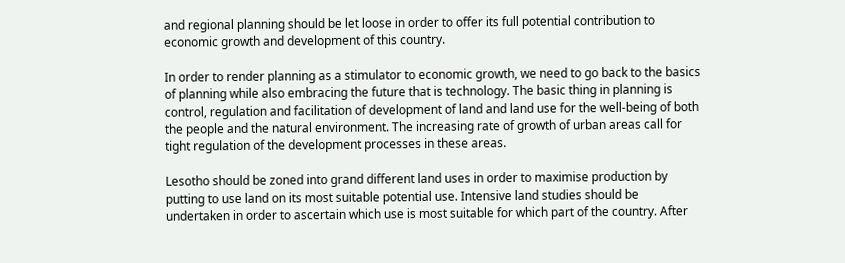and regional planning should be let loose in order to offer its full potential contribution to economic growth and development of this country.

In order to render planning as a stimulator to economic growth, we need to go back to the basics of planning while also embracing the future that is technology. The basic thing in planning is control, regulation and facilitation of development of land and land use for the well-being of both the people and the natural environment. The increasing rate of growth of urban areas call for tight regulation of the development processes in these areas.

Lesotho should be zoned into grand different land uses in order to maximise production by putting to use land on its most suitable potential use. Intensive land studies should be undertaken in order to ascertain which use is most suitable for which part of the country. After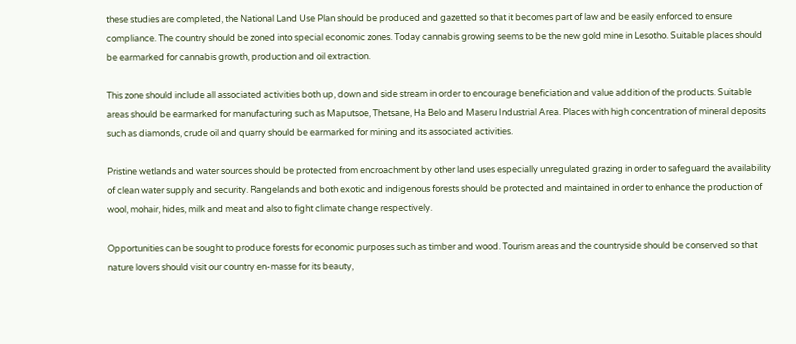these studies are completed, the National Land Use Plan should be produced and gazetted so that it becomes part of law and be easily enforced to ensure compliance. The country should be zoned into special economic zones. Today cannabis growing seems to be the new gold mine in Lesotho. Suitable places should be earmarked for cannabis growth, production and oil extraction.

This zone should include all associated activities both up, down and side stream in order to encourage beneficiation and value addition of the products. Suitable areas should be earmarked for manufacturing such as Maputsoe, Thetsane, Ha Belo and Maseru Industrial Area. Places with high concentration of mineral deposits such as diamonds, crude oil and quarry should be earmarked for mining and its associated activities.

Pristine wetlands and water sources should be protected from encroachment by other land uses especially unregulated grazing in order to safeguard the availability of clean water supply and security. Rangelands and both exotic and indigenous forests should be protected and maintained in order to enhance the production of wool, mohair, hides, milk and meat and also to fight climate change respectively.

Opportunities can be sought to produce forests for economic purposes such as timber and wood. Tourism areas and the countryside should be conserved so that nature lovers should visit our country en-masse for its beauty,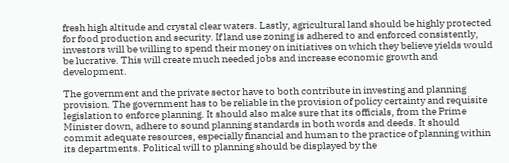fresh high altitude and crystal clear waters. Lastly, agricultural land should be highly protected for food production and security. If land use zoning is adhered to and enforced consistently, investors will be willing to spend their money on initiatives on which they believe yields would be lucrative. This will create much needed jobs and increase economic growth and development.

The government and the private sector have to both contribute in investing and planning provision. The government has to be reliable in the provision of policy certainty and requisite legislation to enforce planning. It should also make sure that its officials, from the Prime Minister down, adhere to sound planning standards in both words and deeds. It should commit adequate resources, especially financial and human to the practice of planning within its departments. Political will to planning should be displayed by the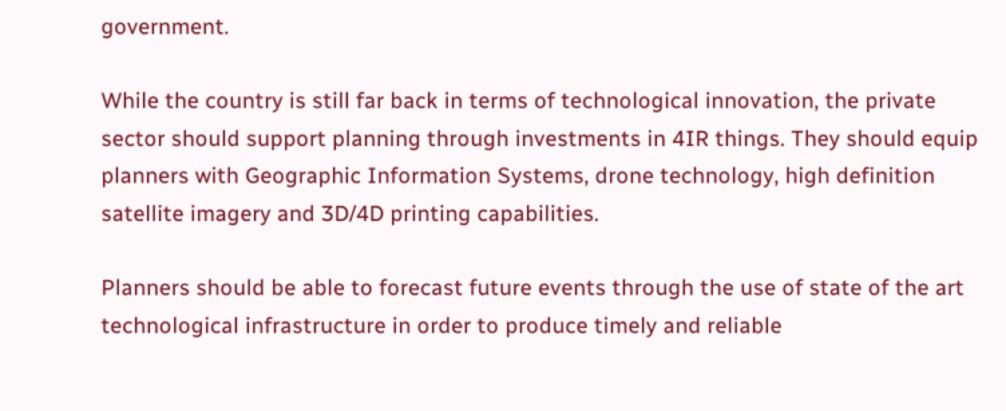government.

While the country is still far back in terms of technological innovation, the private sector should support planning through investments in 4IR things. They should equip planners with Geographic Information Systems, drone technology, high definition satellite imagery and 3D/4D printing capabilities.

Planners should be able to forecast future events through the use of state of the art technological infrastructure in order to produce timely and reliable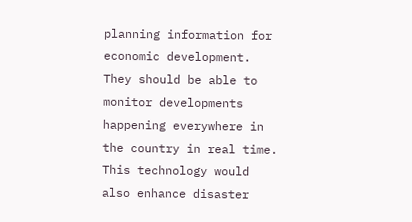planning information for economic development. They should be able to monitor developments happening everywhere in the country in real time. This technology would also enhance disaster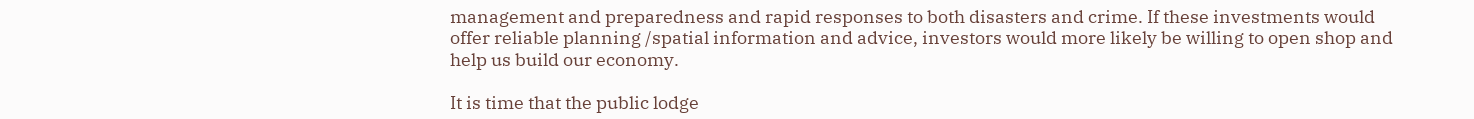management and preparedness and rapid responses to both disasters and crime. If these investments would offer reliable planning /spatial information and advice, investors would more likely be willing to open shop and help us build our economy.

It is time that the public lodge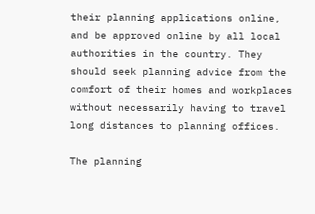their planning applications online, and be approved online by all local authorities in the country. They should seek planning advice from the comfort of their homes and workplaces without necessarily having to travel long distances to planning offices.

The planning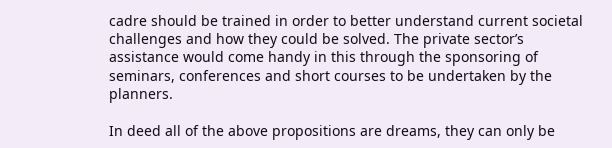cadre should be trained in order to better understand current societal challenges and how they could be solved. The private sector’s assistance would come handy in this through the sponsoring of seminars, conferences and short courses to be undertaken by the planners.

In deed all of the above propositions are dreams, they can only be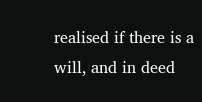realised if there is a will, and in deed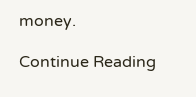money.

Continue Reading